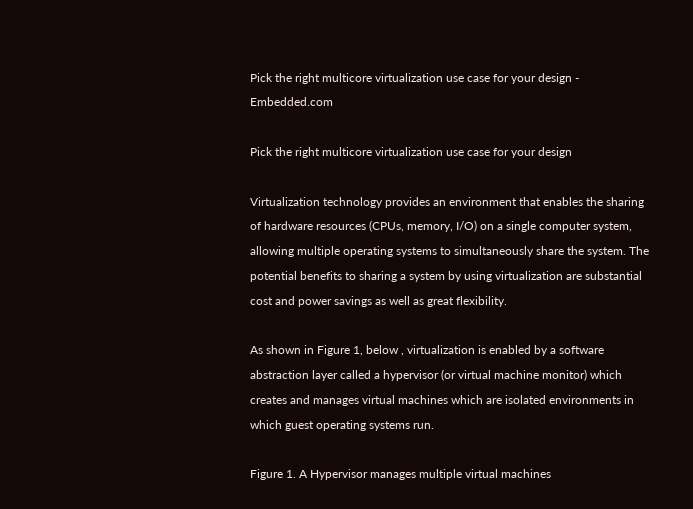Pick the right multicore virtualization use case for your design - Embedded.com

Pick the right multicore virtualization use case for your design

Virtualization technology provides an environment that enables the sharing of hardware resources (CPUs, memory, I/O) on a single computer system, allowing multiple operating systems to simultaneously share the system. The potential benefits to sharing a system by using virtualization are substantial cost and power savings as well as great flexibility.

As shown in Figure 1, below , virtualization is enabled by a software abstraction layer called a hypervisor (or virtual machine monitor) which creates and manages virtual machines which are isolated environments in which guest operating systems run.

Figure 1. A Hypervisor manages multiple virtual machines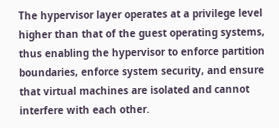The hypervisor layer operates at a privilege level higher than that of the guest operating systems, thus enabling the hypervisor to enforce partition boundaries, enforce system security, and ensure that virtual machines are isolated and cannot interfere with each other.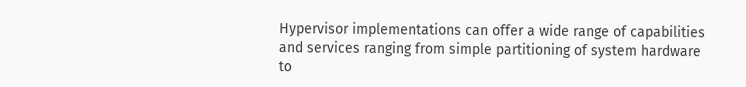Hypervisor implementations can offer a wide range of capabilities and services ranging from simple partitioning of system hardware to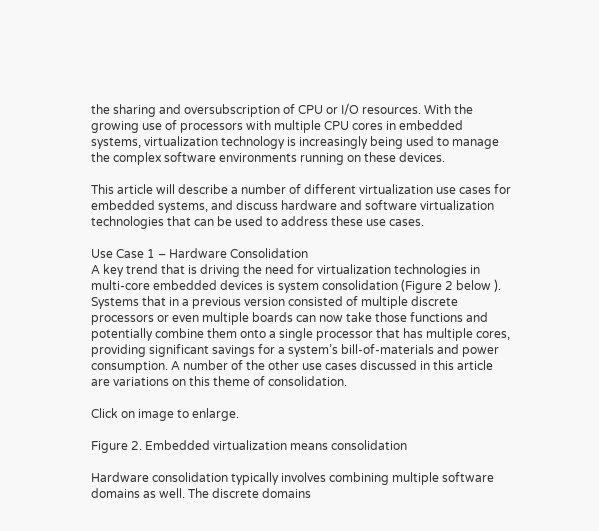the sharing and oversubscription of CPU or I/O resources. With the growing use of processors with multiple CPU cores in embedded systems, virtualization technology is increasingly being used to manage the complex software environments running on these devices.

This article will describe a number of different virtualization use cases for embedded systems, and discuss hardware and software virtualization technologies that can be used to address these use cases.

Use Case 1 – Hardware Consolidation
A key trend that is driving the need for virtualization technologies in multi-core embedded devices is system consolidation (Figure 2 below ). Systems that in a previous version consisted of multiple discrete processors or even multiple boards can now take those functions and potentially combine them onto a single processor that has multiple cores, providing significant savings for a system’s bill-of-materials and power consumption. A number of the other use cases discussed in this article are variations on this theme of consolidation.

Click on image to enlarge.

Figure 2. Embedded virtualization means consolidation

Hardware consolidation typically involves combining multiple software domains as well. The discrete domains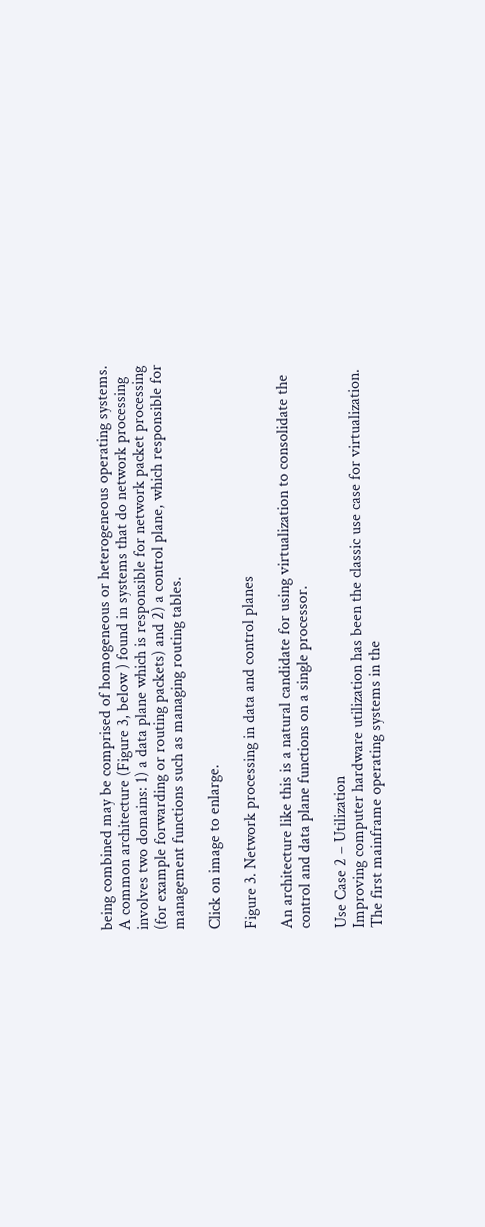being combined may be comprised of homogeneous or heterogeneous operating systems. A common architecture (Figure 3, below ) found in systems that do network processing involves two domains: 1) a data plane which is responsible for network packet processing (for example forwarding or routing packets) and 2) a control plane, which responsible for management functions such as managing routing tables.

Click on image to enlarge.

Figure 3. Network processing in data and control planes

An architecture like this is a natural candidate for using virtualization to consolidate the control and data plane functions on a single processor.

Use Case 2 – Utilization
Improving computer hardware utilization has been the classic use case for virtualization. The first mainframe operating systems in the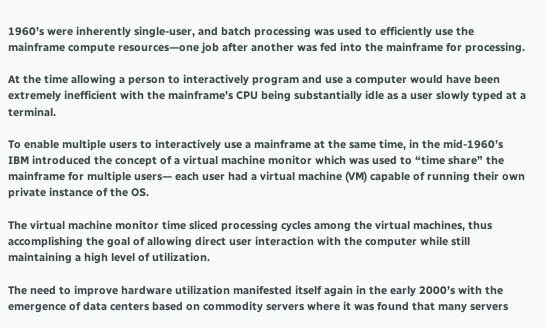1960’s were inherently single-user, and batch processing was used to efficiently use the mainframe compute resources—one job after another was fed into the mainframe for processing.

At the time allowing a person to interactively program and use a computer would have been extremely inefficient with the mainframe’s CPU being substantially idle as a user slowly typed at a terminal.

To enable multiple users to interactively use a mainframe at the same time, in the mid-1960’s IBM introduced the concept of a virtual machine monitor which was used to “time share” the mainframe for multiple users— each user had a virtual machine (VM) capable of running their own private instance of the OS.

The virtual machine monitor time sliced processing cycles among the virtual machines, thus accomplishing the goal of allowing direct user interaction with the computer while still maintaining a high level of utilization.

The need to improve hardware utilization manifested itself again in the early 2000’s with the emergence of data centers based on commodity servers where it was found that many servers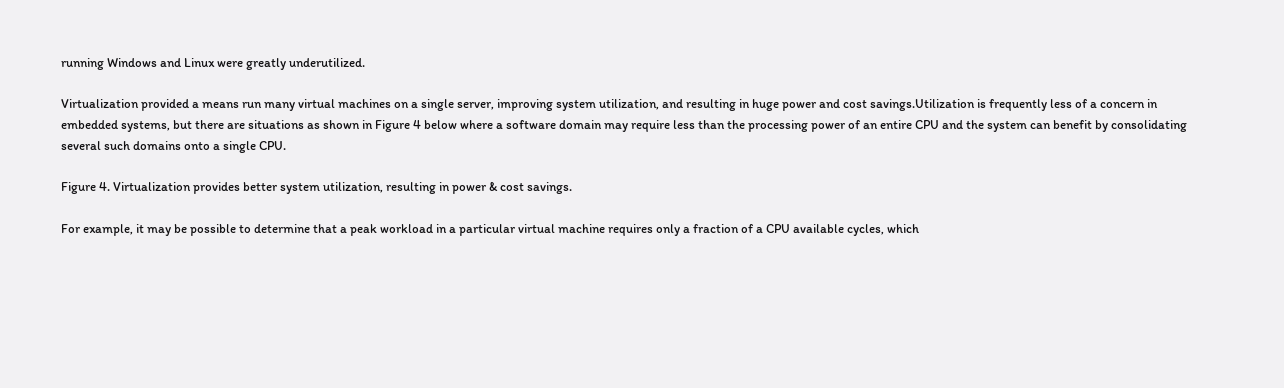running Windows and Linux were greatly underutilized.

Virtualization provided a means run many virtual machines on a single server, improving system utilization, and resulting in huge power and cost savings.Utilization is frequently less of a concern in embedded systems, but there are situations as shown in Figure 4 below where a software domain may require less than the processing power of an entire CPU and the system can benefit by consolidating several such domains onto a single CPU.

Figure 4. Virtualization provides better system utilization, resulting in power & cost savings.

For example, it may be possible to determine that a peak workload in a particular virtual machine requires only a fraction of a CPU available cycles, which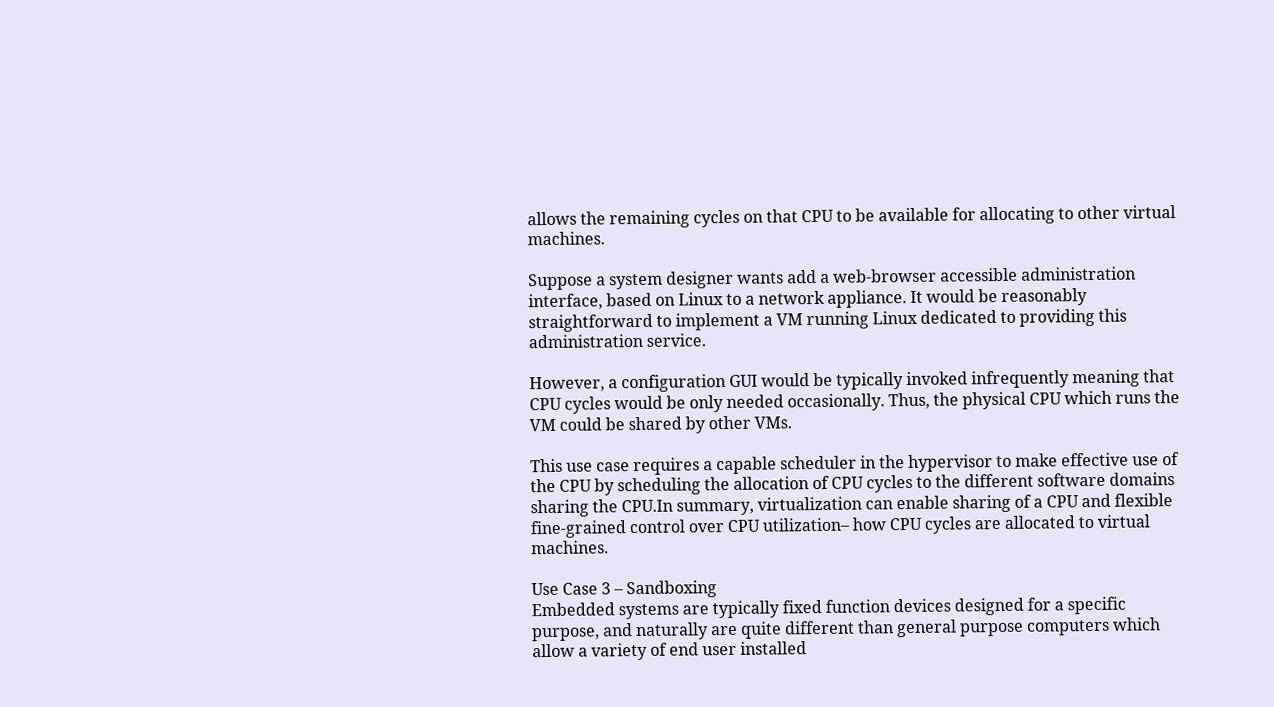allows the remaining cycles on that CPU to be available for allocating to other virtual machines.

Suppose a system designer wants add a web-browser accessible administration interface, based on Linux to a network appliance. It would be reasonably straightforward to implement a VM running Linux dedicated to providing this administration service.

However, a configuration GUI would be typically invoked infrequently meaning that CPU cycles would be only needed occasionally. Thus, the physical CPU which runs the VM could be shared by other VMs.

This use case requires a capable scheduler in the hypervisor to make effective use of the CPU by scheduling the allocation of CPU cycles to the different software domains sharing the CPU.In summary, virtualization can enable sharing of a CPU and flexible fine-grained control over CPU utilization– how CPU cycles are allocated to virtual machines.

Use Case 3 – Sandboxing
Embedded systems are typically fixed function devices designed for a specific purpose, and naturally are quite different than general purpose computers which allow a variety of end user installed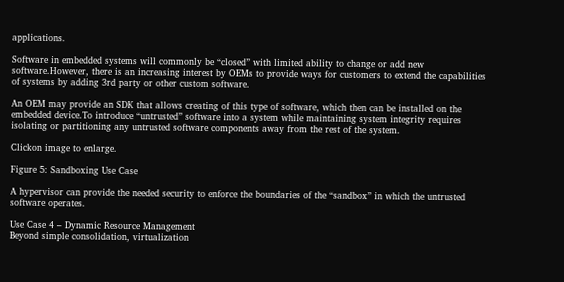applications.

Software in embedded systems will commonly be “closed” with limited ability to change or add new software.However, there is an increasing interest by OEMs to provide ways for customers to extend the capabilities of systems by adding 3rd party or other custom software.

An OEM may provide an SDK that allows creating of this type of software, which then can be installed on the embedded device.To introduce “untrusted” software into a system while maintaining system integrity requires isolating or partitioning any untrusted software components away from the rest of the system.

Clickon image to enlarge.

Figure 5: Sandboxing Use Case

A hypervisor can provide the needed security to enforce the boundaries of the “sandbox” in which the untrusted software operates.

Use Case 4 – Dynamic Resource Management
Beyond simple consolidation, virtualization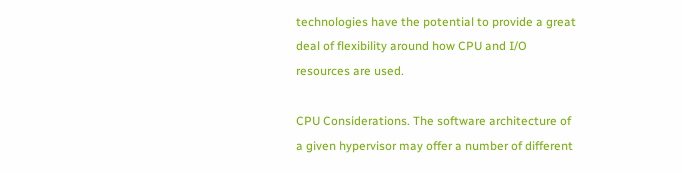technologies have the potential to provide a great deal of flexibility around how CPU and I/O resources are used.

CPU Considerations. The software architecture of a given hypervisor may offer a number of different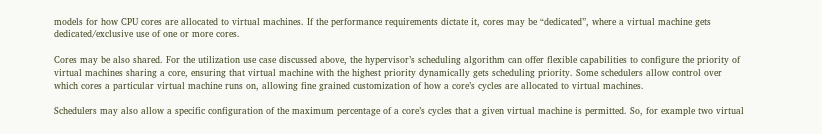models for how CPU cores are allocated to virtual machines. If the performance requirements dictate it, cores may be “dedicated”, where a virtual machine gets dedicated/exclusive use of one or more cores.

Cores may be also shared. For the utilization use case discussed above, the hypervisor’s scheduling algorithm can offer flexible capabilities to configure the priority of virtual machines sharing a core, ensuring that virtual machine with the highest priority dynamically gets scheduling priority. Some schedulers allow control over which cores a particular virtual machine runs on, allowing fine grained customization of how a core’s cycles are allocated to virtual machines.

Schedulers may also allow a specific configuration of the maximum percentage of a core’s cycles that a given virtual machine is permitted. So, for example two virtual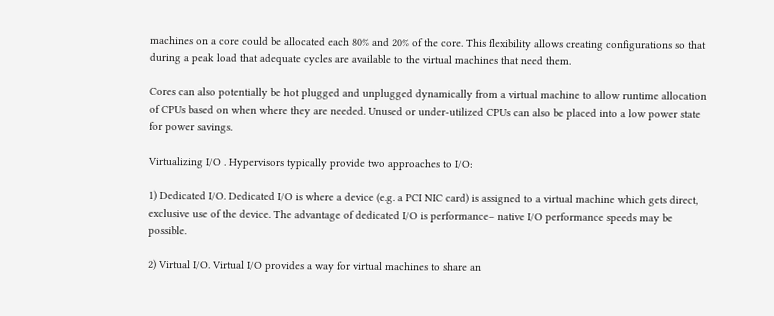machines on a core could be allocated each 80% and 20% of the core. This flexibility allows creating configurations so that during a peak load that adequate cycles are available to the virtual machines that need them.

Cores can also potentially be hot plugged and unplugged dynamically from a virtual machine to allow runtime allocation of CPUs based on when where they are needed. Unused or under-utilized CPUs can also be placed into a low power state for power savings.

Virtualizing I/O . Hypervisors typically provide two approaches to I/O:

1) Dedicated I/O. Dedicated I/O is where a device (e.g. a PCI NIC card) is assigned to a virtual machine which gets direct, exclusive use of the device. The advantage of dedicated I/O is performance– native I/O performance speeds may be possible.

2) Virtual I/O. Virtual I/O provides a way for virtual machines to share an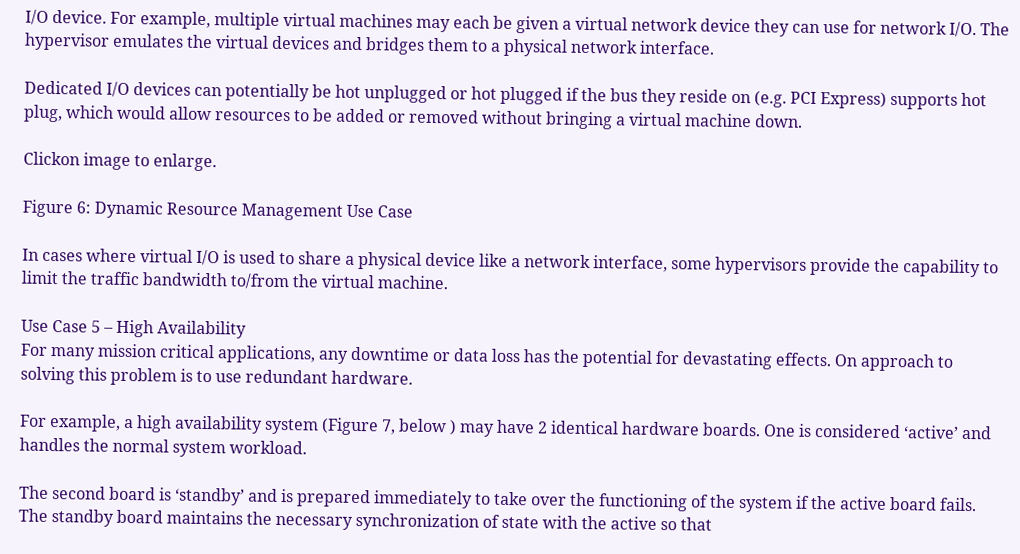I/O device. For example, multiple virtual machines may each be given a virtual network device they can use for network I/O. The hypervisor emulates the virtual devices and bridges them to a physical network interface.

Dedicated I/O devices can potentially be hot unplugged or hot plugged if the bus they reside on (e.g. PCI Express) supports hot plug, which would allow resources to be added or removed without bringing a virtual machine down.

Clickon image to enlarge.

Figure 6: Dynamic Resource Management Use Case

In cases where virtual I/O is used to share a physical device like a network interface, some hypervisors provide the capability to limit the traffic bandwidth to/from the virtual machine.

Use Case 5 – High Availability
For many mission critical applications, any downtime or data loss has the potential for devastating effects. On approach to solving this problem is to use redundant hardware.

For example, a high availability system (Figure 7, below ) may have 2 identical hardware boards. One is considered ‘active’ and handles the normal system workload.

The second board is ‘standby’ and is prepared immediately to take over the functioning of the system if the active board fails. The standby board maintains the necessary synchronization of state with the active so that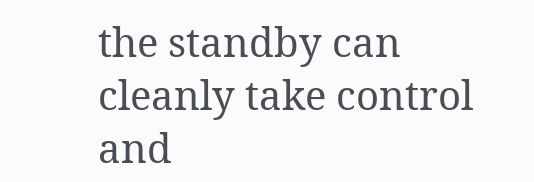the standby can cleanly take control and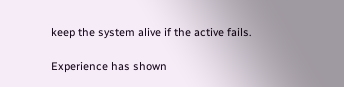keep the system alive if the active fails.

Experience has shown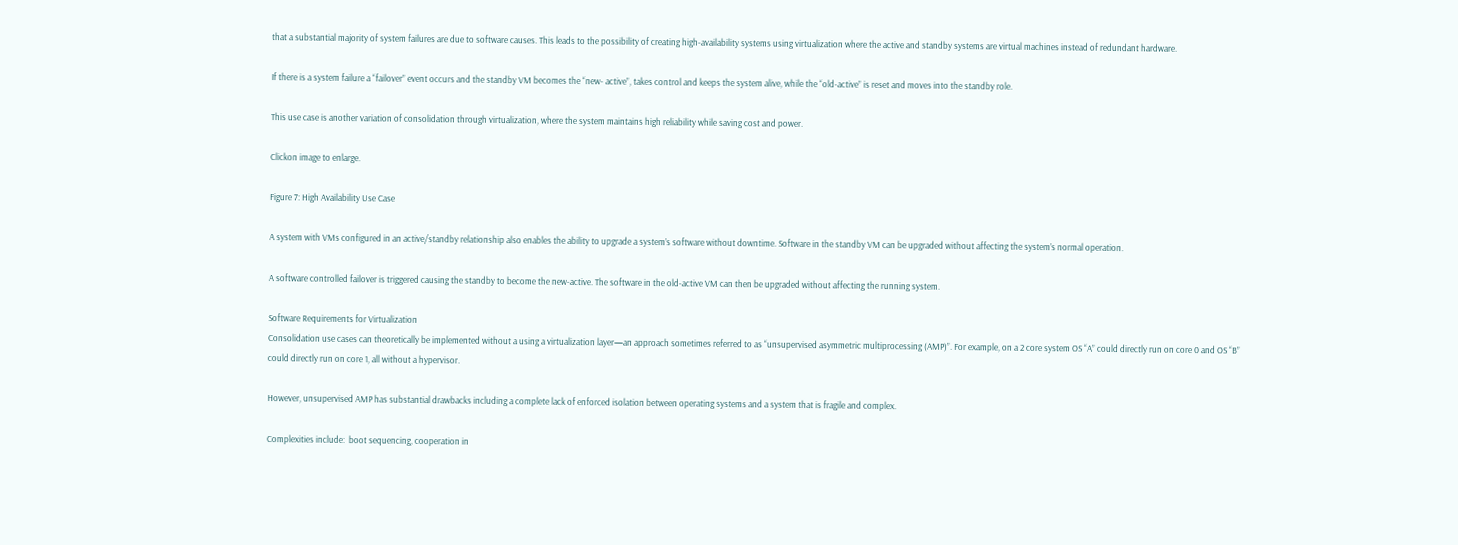that a substantial majority of system failures are due to software causes. This leads to the possibility of creating high-availability systems using virtualization where the active and standby systems are virtual machines instead of redundant hardware.

If there is a system failure a “failover” event occurs and the standby VM becomes the “new- active”, takes control and keeps the system alive, while the “old-active” is reset and moves into the standby role.

This use case is another variation of consolidation through virtualization, where the system maintains high reliability while saving cost and power.

Clickon image to enlarge.

Figure 7: High Availability Use Case

A system with VMs configured in an active/standby relationship also enables the ability to upgrade a system’s software without downtime. Software in the standby VM can be upgraded without affecting the system’s normal operation.

A software controlled failover is triggered causing the standby to become the new-active. The software in the old-active VM can then be upgraded without affecting the running system.

Software Requirements for Virtualization
Consolidation use cases can theoretically be implemented without a using a virtualization layer—an approach sometimes referred to as “unsupervised asymmetric multiprocessing (AMP)”. For example, on a 2 core system OS “A” could directly run on core 0 and OS “B” could directly run on core 1, all without a hypervisor.

However, unsupervised AMP has substantial drawbacks including a complete lack of enforced isolation between operating systems and a system that is fragile and complex.

Complexities include:  boot sequencing, cooperation in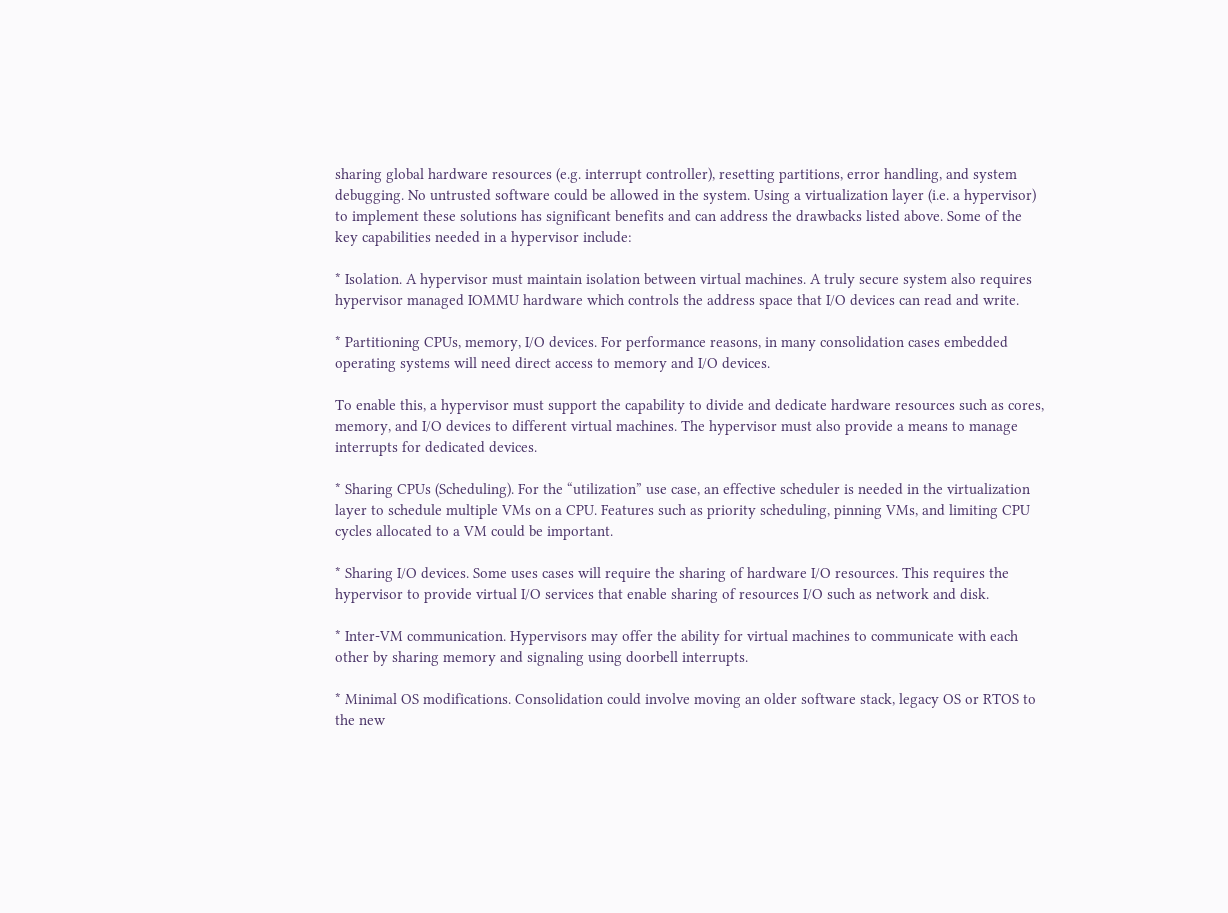sharing global hardware resources (e.g. interrupt controller), resetting partitions, error handling, and system debugging. No untrusted software could be allowed in the system. Using a virtualization layer (i.e. a hypervisor) to implement these solutions has significant benefits and can address the drawbacks listed above. Some of the key capabilities needed in a hypervisor include:

* Isolation. A hypervisor must maintain isolation between virtual machines. A truly secure system also requires hypervisor managed IOMMU hardware which controls the address space that I/O devices can read and write.

* Partitioning CPUs, memory, I/O devices. For performance reasons, in many consolidation cases embedded operating systems will need direct access to memory and I/O devices.

To enable this, a hypervisor must support the capability to divide and dedicate hardware resources such as cores, memory, and I/O devices to different virtual machines. The hypervisor must also provide a means to manage interrupts for dedicated devices.

* Sharing CPUs (Scheduling). For the “utilization” use case, an effective scheduler is needed in the virtualization layer to schedule multiple VMs on a CPU. Features such as priority scheduling, pinning VMs, and limiting CPU cycles allocated to a VM could be important.

* Sharing I/O devices. Some uses cases will require the sharing of hardware I/O resources. This requires the hypervisor to provide virtual I/O services that enable sharing of resources I/O such as network and disk.

* Inter-VM communication. Hypervisors may offer the ability for virtual machines to communicate with each other by sharing memory and signaling using doorbell interrupts.

* Minimal OS modifications. Consolidation could involve moving an older software stack, legacy OS or RTOS to the new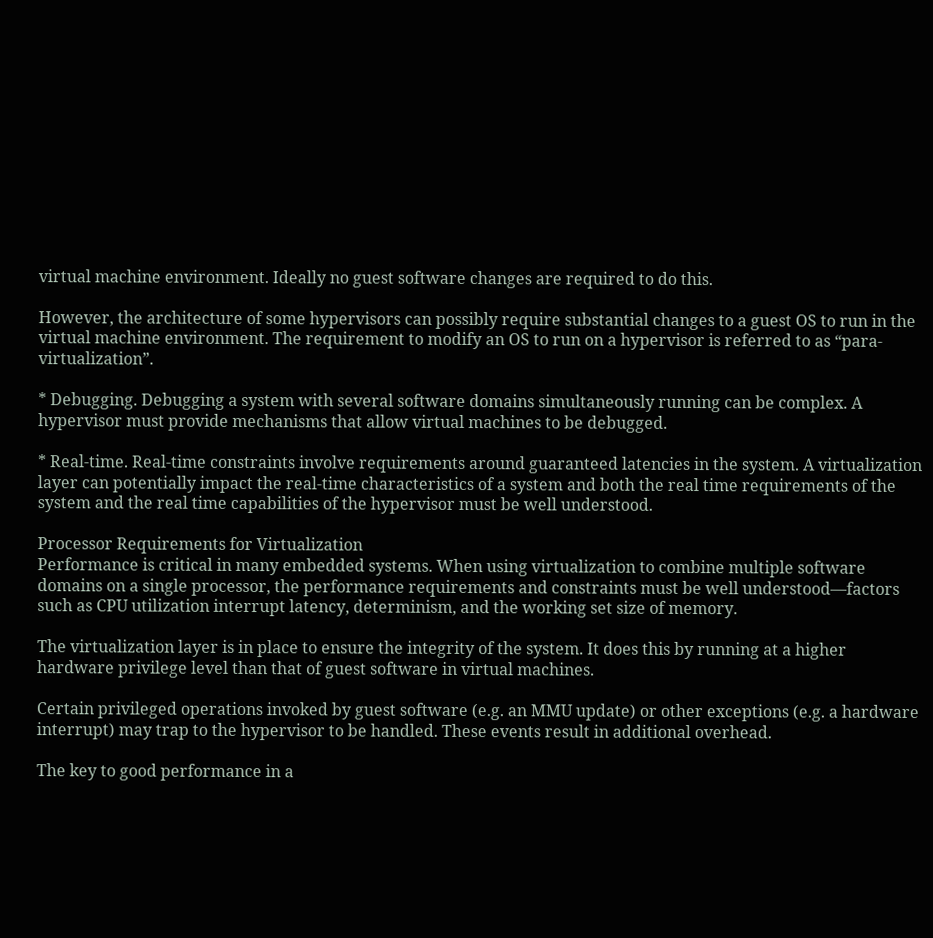virtual machine environment. Ideally no guest software changes are required to do this.

However, the architecture of some hypervisors can possibly require substantial changes to a guest OS to run in the virtual machine environment. The requirement to modify an OS to run on a hypervisor is referred to as “para-virtualization”.

* Debugging. Debugging a system with several software domains simultaneously running can be complex. A hypervisor must provide mechanisms that allow virtual machines to be debugged.

* Real-time. Real-time constraints involve requirements around guaranteed latencies in the system. A virtualization layer can potentially impact the real-time characteristics of a system and both the real time requirements of the system and the real time capabilities of the hypervisor must be well understood.

Processor Requirements for Virtualization
Performance is critical in many embedded systems. When using virtualization to combine multiple software domains on a single processor, the performance requirements and constraints must be well understood—factors such as CPU utilization interrupt latency, determinism, and the working set size of memory.

The virtualization layer is in place to ensure the integrity of the system. It does this by running at a higher hardware privilege level than that of guest software in virtual machines.

Certain privileged operations invoked by guest software (e.g. an MMU update) or other exceptions (e.g. a hardware interrupt) may trap to the hypervisor to be handled. These events result in additional overhead.

The key to good performance in a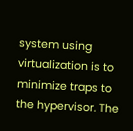system using virtualization is to minimize traps to the hypervisor. The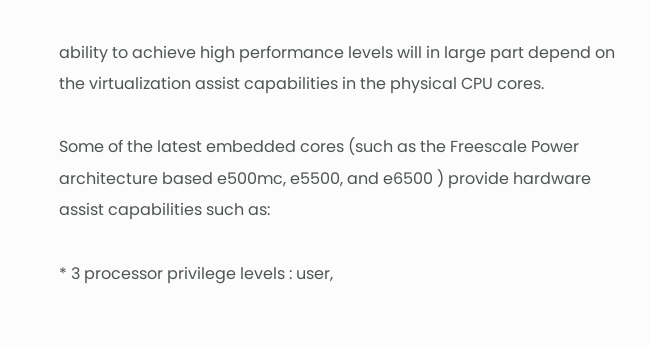ability to achieve high performance levels will in large part depend on the virtualization assist capabilities in the physical CPU cores.

Some of the latest embedded cores (such as the Freescale Power architecture based e500mc, e5500, and e6500 ) provide hardware assist capabilities such as:

* 3 processor privilege levels : user,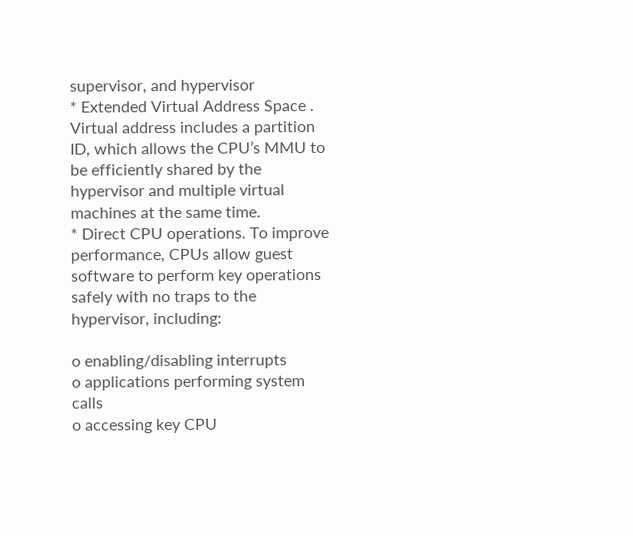supervisor, and hypervisor
* Extended Virtual Address Space . Virtual address includes a partition ID, which allows the CPU’s MMU to be efficiently shared by the hypervisor and multiple virtual machines at the same time.
* Direct CPU operations. To improve performance, CPUs allow guest software to perform key operations safely with no traps to the hypervisor, including:

o enabling/disabling interrupts
o applications performing system calls
o accessing key CPU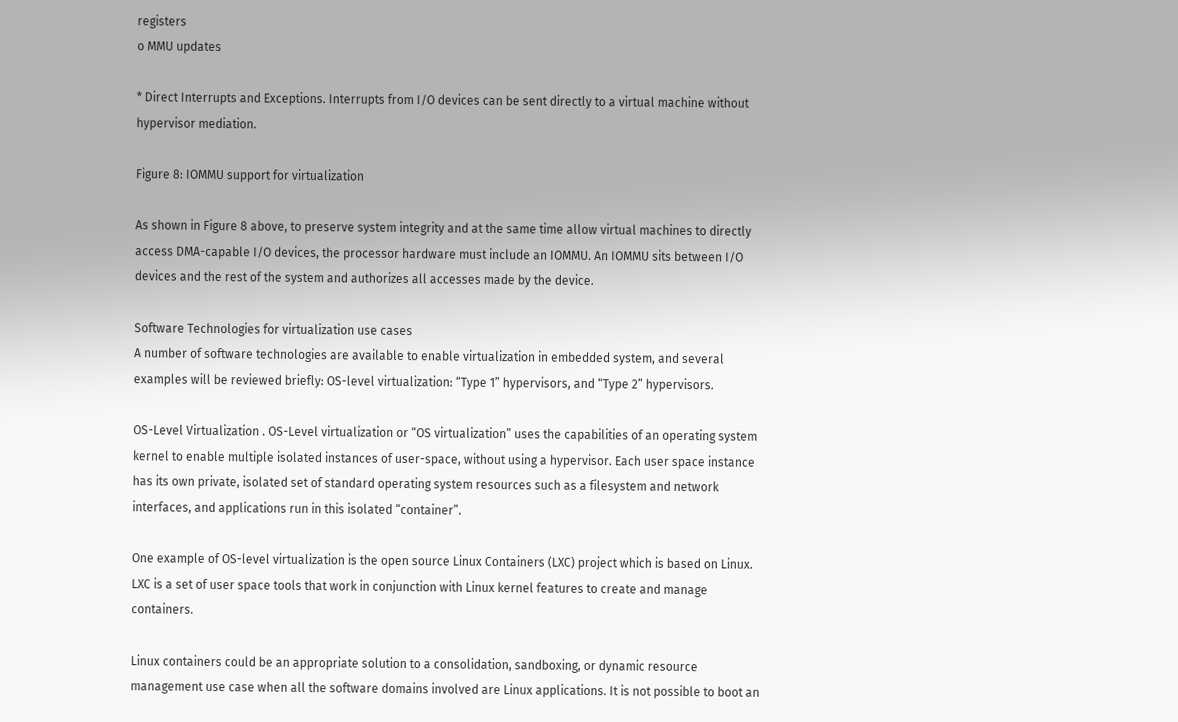registers
o MMU updates

* Direct Interrupts and Exceptions. Interrupts from I/O devices can be sent directly to a virtual machine without hypervisor mediation.

Figure 8: IOMMU support for virtualization

As shown in Figure 8 above, to preserve system integrity and at the same time allow virtual machines to directly access DMA-capable I/O devices, the processor hardware must include an IOMMU. An IOMMU sits between I/O devices and the rest of the system and authorizes all accesses made by the device.

Software Technologies for virtualization use cases
A number of software technologies are available to enable virtualization in embedded system, and several examples will be reviewed briefly: OS-level virtualization: “Type 1” hypervisors, and “Type 2” hypervisors.

OS-Level Virtualization . OS-Level virtualization or “OS virtualization” uses the capabilities of an operating system kernel to enable multiple isolated instances of user-space, without using a hypervisor. Each user space instance has its own private, isolated set of standard operating system resources such as a filesystem and network interfaces, and applications run in this isolated “container”.

One example of OS-level virtualization is the open source Linux Containers (LXC) project which is based on Linux. LXC is a set of user space tools that work in conjunction with Linux kernel features to create and manage containers.

Linux containers could be an appropriate solution to a consolidation, sandboxing, or dynamic resource management use case when all the software domains involved are Linux applications. It is not possible to boot an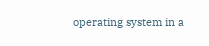operating system in a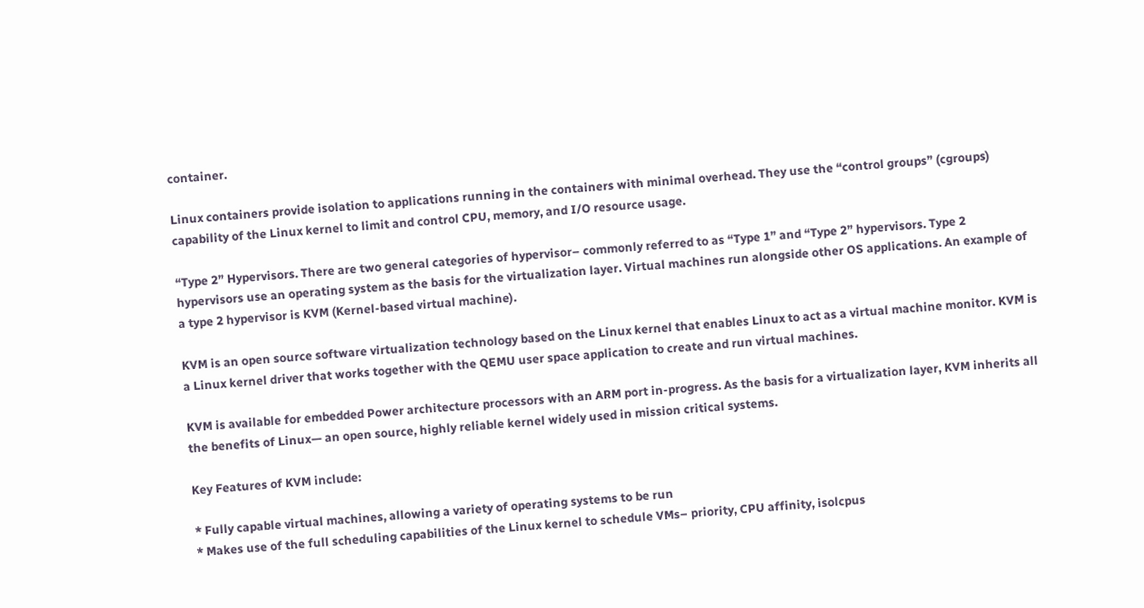container.

Linux containers provide isolation to applications running in the containers with minimal overhead. They use the “control groups” (cgroups) capability of the Linux kernel to limit and control CPU, memory, and I/O resource usage.

“Type 2” Hypervisors. There are two general categories of hypervisor– commonly referred to as “Type 1” and “Type 2” hypervisors. Type 2 hypervisors use an operating system as the basis for the virtualization layer. Virtual machines run alongside other OS applications. An example of a type 2 hypervisor is KVM (Kernel-based virtual machine).

KVM is an open source software virtualization technology based on the Linux kernel that enables Linux to act as a virtual machine monitor. KVM is a Linux kernel driver that works together with the QEMU user space application to create and run virtual machines.

KVM is available for embedded Power architecture processors with an ARM port in-progress. As the basis for a virtualization layer, KVM inherits all the benefits of Linux— an open source, highly reliable kernel widely used in mission critical systems.

Key Features of KVM include:

* Fully capable virtual machines, allowing a variety of operating systems to be run
* Makes use of the full scheduling capabilities of the Linux kernel to schedule VMs– priority, CPU affinity, isolcpus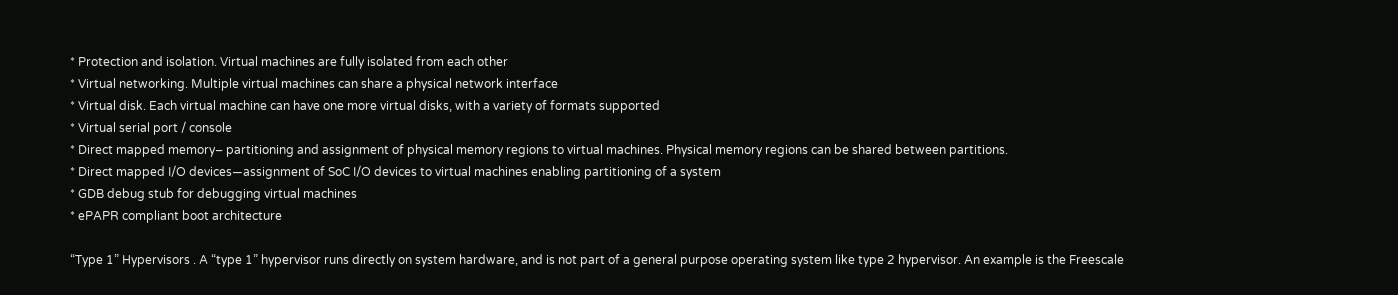* Protection and isolation. Virtual machines are fully isolated from each other
* Virtual networking. Multiple virtual machines can share a physical network interface
* Virtual disk. Each virtual machine can have one more virtual disks, with a variety of formats supported
* Virtual serial port / console
* Direct mapped memory– partitioning and assignment of physical memory regions to virtual machines. Physical memory regions can be shared between partitions.
* Direct mapped I/O devices—assignment of SoC I/O devices to virtual machines enabling partitioning of a system
* GDB debug stub for debugging virtual machines
* ePAPR compliant boot architecture

“Type 1” Hypervisors . A “type 1” hypervisor runs directly on system hardware, and is not part of a general purpose operating system like type 2 hypervisor. An example is the Freescale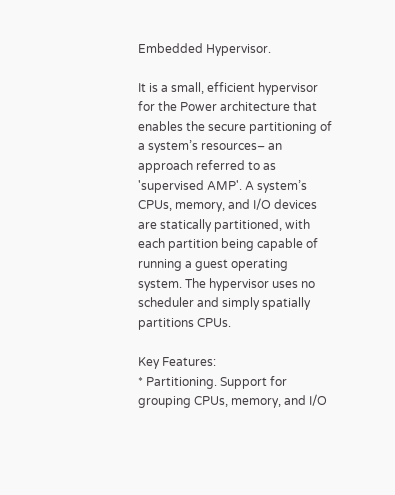Embedded Hypervisor.

It is a small, efficient hypervisor for the Power architecture that enables the secure partitioning of a system’s resources– an approach referred to as 'supervised AMP'. A system’s CPUs, memory, and I/O devices are statically partitioned, with each partition being capable of running a guest operating system. The hypervisor uses no scheduler and simply spatially partitions CPUs.

Key Features:
* Partitioning. Support for grouping CPUs, memory, and I/O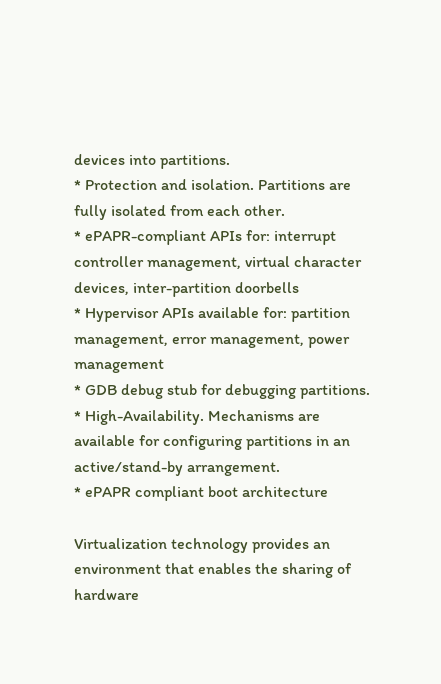devices into partitions.
* Protection and isolation. Partitions are fully isolated from each other.
* ePAPR-compliant APIs for: interrupt controller management, virtual character devices, inter-partition doorbells
* Hypervisor APIs available for: partition management, error management, power management
* GDB debug stub for debugging partitions.
* High-Availability. Mechanisms are available for configuring partitions in an active/stand-by arrangement.
* ePAPR compliant boot architecture

Virtualization technology provides an environment that enables the sharing of hardware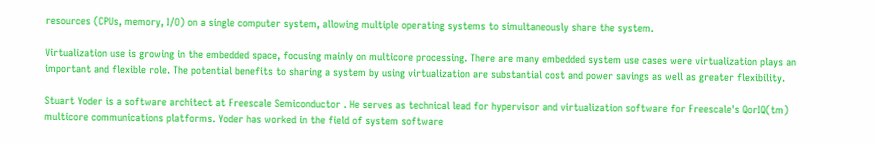resources (CPUs, memory, I/O) on a single computer system, allowing multiple operating systems to simultaneously share the system.

Virtualization use is growing in the embedded space, focusing mainly on multicore processing. There are many embedded system use cases were virtualization plays an important and flexible role. The potential benefits to sharing a system by using virtualization are substantial cost and power savings as well as greater flexibility.

Stuart Yoder is a software architect at Freescale Semiconductor . He serves as technical lead for hypervisor and virtualization software for Freescale's QorIQ(tm) multicore communications platforms. Yoder has worked in the field of system software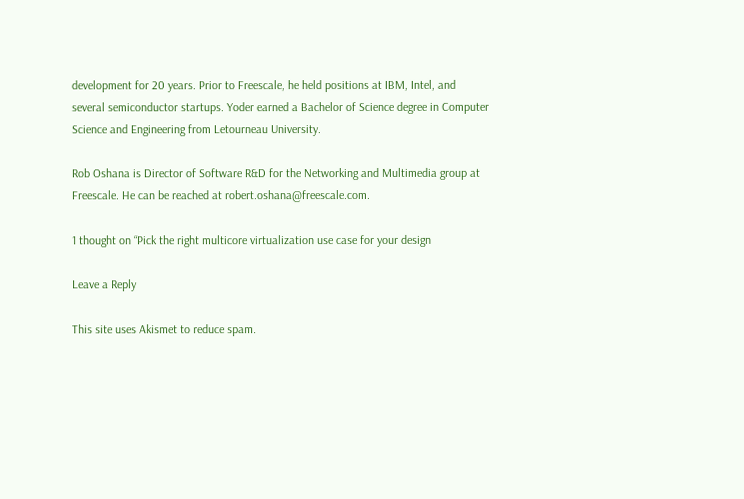development for 20 years. Prior to Freescale, he held positions at IBM, Intel, and several semiconductor startups. Yoder earned a Bachelor of Science degree in Computer Science and Engineering from Letourneau University.

Rob Oshana is Director of Software R&D for the Networking and Multimedia group at Freescale. He can be reached at robert.oshana@freescale.com.

1 thought on “Pick the right multicore virtualization use case for your design

Leave a Reply

This site uses Akismet to reduce spam.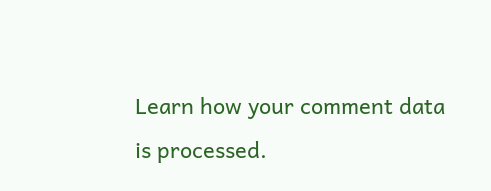Learn how your comment data is processed.